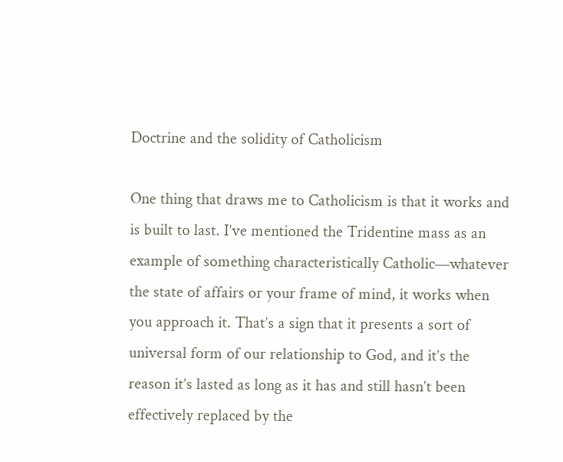Doctrine and the solidity of Catholicism

One thing that draws me to Catholicism is that it works and is built to last. I’ve mentioned the Tridentine mass as an example of something characteristically Catholic—whatever the state of affairs or your frame of mind, it works when you approach it. That’s a sign that it presents a sort of universal form of our relationship to God, and it’s the reason it’s lasted as long as it has and still hasn’t been effectively replaced by the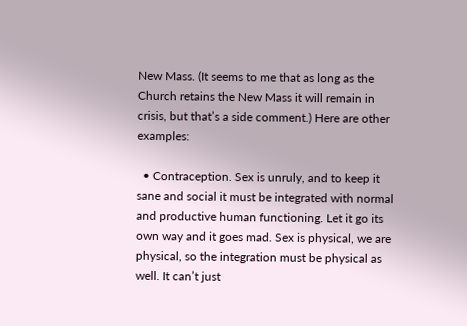New Mass. (It seems to me that as long as the Church retains the New Mass it will remain in crisis, but that’s a side comment.) Here are other examples:

  • Contraception. Sex is unruly, and to keep it sane and social it must be integrated with normal and productive human functioning. Let it go its own way and it goes mad. Sex is physical, we are physical, so the integration must be physical as well. It can’t just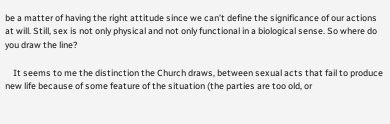be a matter of having the right attitude since we can’t define the significance of our actions at will. Still, sex is not only physical and not only functional in a biological sense. So where do you draw the line?

    It seems to me the distinction the Church draws, between sexual acts that fail to produce new life because of some feature of the situation (the parties are too old, or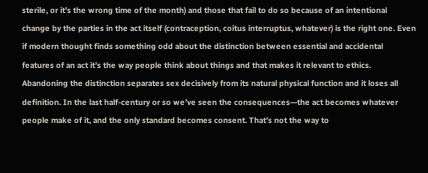sterile, or it’s the wrong time of the month) and those that fail to do so because of an intentional change by the parties in the act itself (contraception, coitus interruptus, whatever) is the right one. Even if modern thought finds something odd about the distinction between essential and accidental features of an act it’s the way people think about things and that makes it relevant to ethics. Abandoning the distinction separates sex decisively from its natural physical function and it loses all definition. In the last half-century or so we’ve seen the consequences—the act becomes whatever people make of it, and the only standard becomes consent. That’s not the way to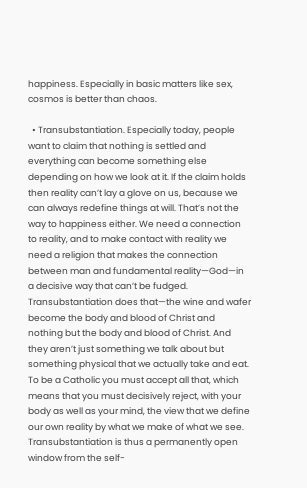happiness. Especially in basic matters like sex, cosmos is better than chaos.

  • Transubstantiation. Especially today, people want to claim that nothing is settled and everything can become something else depending on how we look at it. If the claim holds then reality can’t lay a glove on us, because we can always redefine things at will. That’s not the way to happiness either. We need a connection to reality, and to make contact with reality we need a religion that makes the connection between man and fundamental reality—God—in a decisive way that can’t be fudged. Transubstantiation does that—the wine and wafer become the body and blood of Christ and nothing but the body and blood of Christ. And they aren’t just something we talk about but something physical that we actually take and eat. To be a Catholic you must accept all that, which means that you must decisively reject, with your body as well as your mind, the view that we define our own reality by what we make of what we see. Transubstantiation is thus a permanently open window from the self-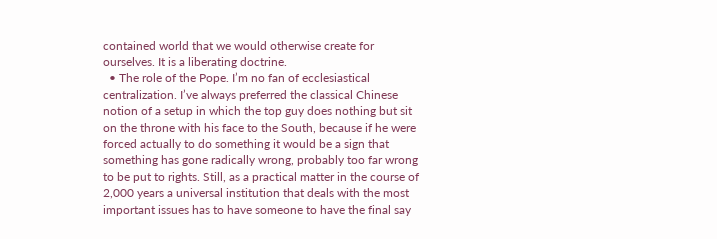contained world that we would otherwise create for ourselves. It is a liberating doctrine.
  • The role of the Pope. I’m no fan of ecclesiastical centralization. I’ve always preferred the classical Chinese notion of a setup in which the top guy does nothing but sit on the throne with his face to the South, because if he were forced actually to do something it would be a sign that something has gone radically wrong, probably too far wrong to be put to rights. Still, as a practical matter in the course of 2,000 years a universal institution that deals with the most important issues has to have someone to have the final say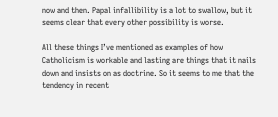now and then. Papal infallibility is a lot to swallow, but it seems clear that every other possibility is worse.

All these things I’ve mentioned as examples of how Catholicism is workable and lasting are things that it nails down and insists on as doctrine. So it seems to me that the tendency in recent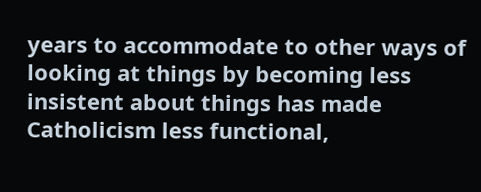years to accommodate to other ways of looking at things by becoming less insistent about things has made Catholicism less functional,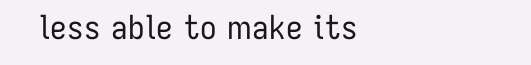less able to make its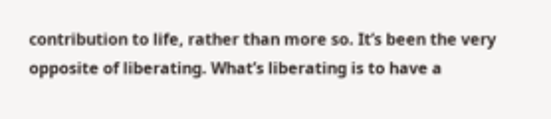contribution to life, rather than more so. It’s been the very opposite of liberating. What’s liberating is to have a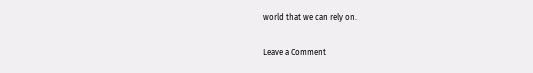world that we can rely on.

Leave a Comment